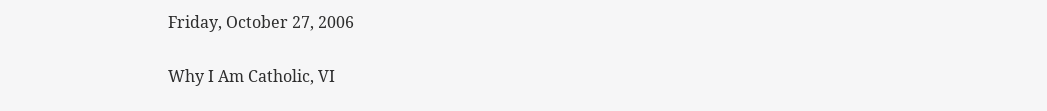Friday, October 27, 2006

Why I Am Catholic, VI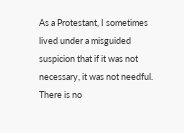As a Protestant, I sometimes lived under a misguided suspicion that if it was not necessary, it was not needful. There is no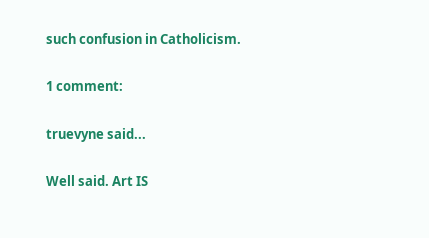such confusion in Catholicism.

1 comment:

truevyne said...

Well said. Art IS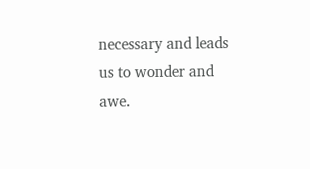necessary and leads us to wonder and awe.